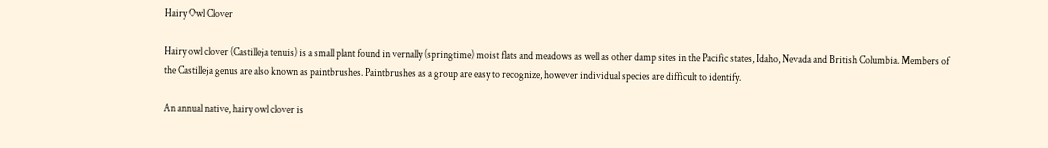Hairy Owl Clover

Hairy owl clover (Castilleja tenuis) is a small plant found in vernally (springtime) moist flats and meadows as well as other damp sites in the Pacific states, Idaho, Nevada and British Columbia. Members of the Castilleja genus are also known as paintbrushes. Paintbrushes as a group are easy to recognize, however individual species are difficult to identify.

An annual native, hairy owl clover is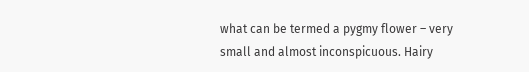what can be termed a pygmy flower – very small and almost inconspicuous. Hairy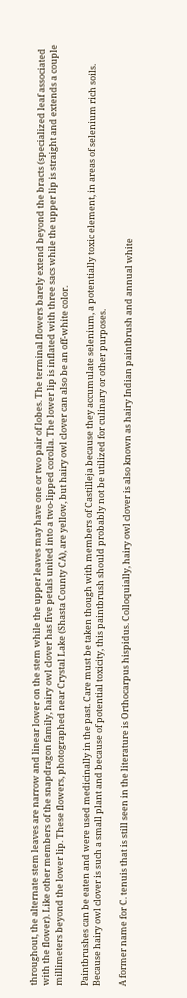throughout, the alternate stem leaves are narrow and linear lower on the stem while the upper leaves may have one or two pair of lobes. The terminal flowers barely extend beyond the bracts (specialized leaf associated with the flower). Like other members of the snapdragon family, hairy owl clover has five petals united into a two-lipped corolla. The lower lip is inflated with three sacs while the upper lip is straight and extends a couple millimeters beyond the lower lip. These flowers, photographed near Crystal Lake (Shasta County CA), are yellow, but hairy owl clover can also be an off-white color.

Paintbrushes can be eaten and were used medicinally in the past. Care must be taken though with members of Castilleja because they accumulate selenium, a potentially toxic element, in areas of selenium rich soils. Because hairy owl clover is such a small plant and because of potential toxicity, this paintbrush should probably not be utilized for culinary or other purposes.

A former name for C. tenuis that is still seen in the literature is Orthocarpus hispidus. Colloquially, hairy owl clover is also known as hairy Indian paintbrush and annual white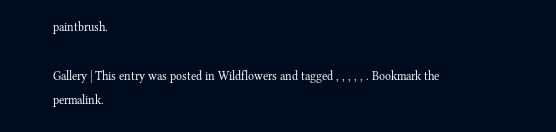paintbrush.

Gallery | This entry was posted in Wildflowers and tagged , , , , , . Bookmark the permalink.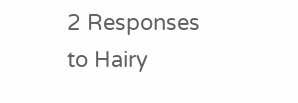2 Responses to Hairy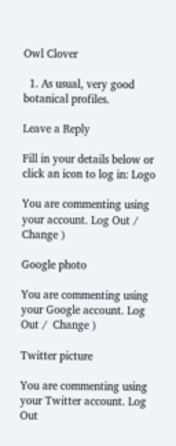Owl Clover

  1. As usual, very good botanical profiles.

Leave a Reply

Fill in your details below or click an icon to log in: Logo

You are commenting using your account. Log Out /  Change )

Google photo

You are commenting using your Google account. Log Out /  Change )

Twitter picture

You are commenting using your Twitter account. Log Out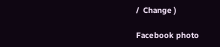/  Change )

Facebook photo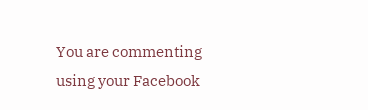You are commenting using your Facebook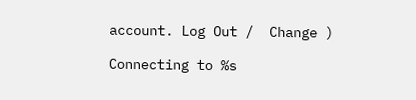account. Log Out /  Change )

Connecting to %s